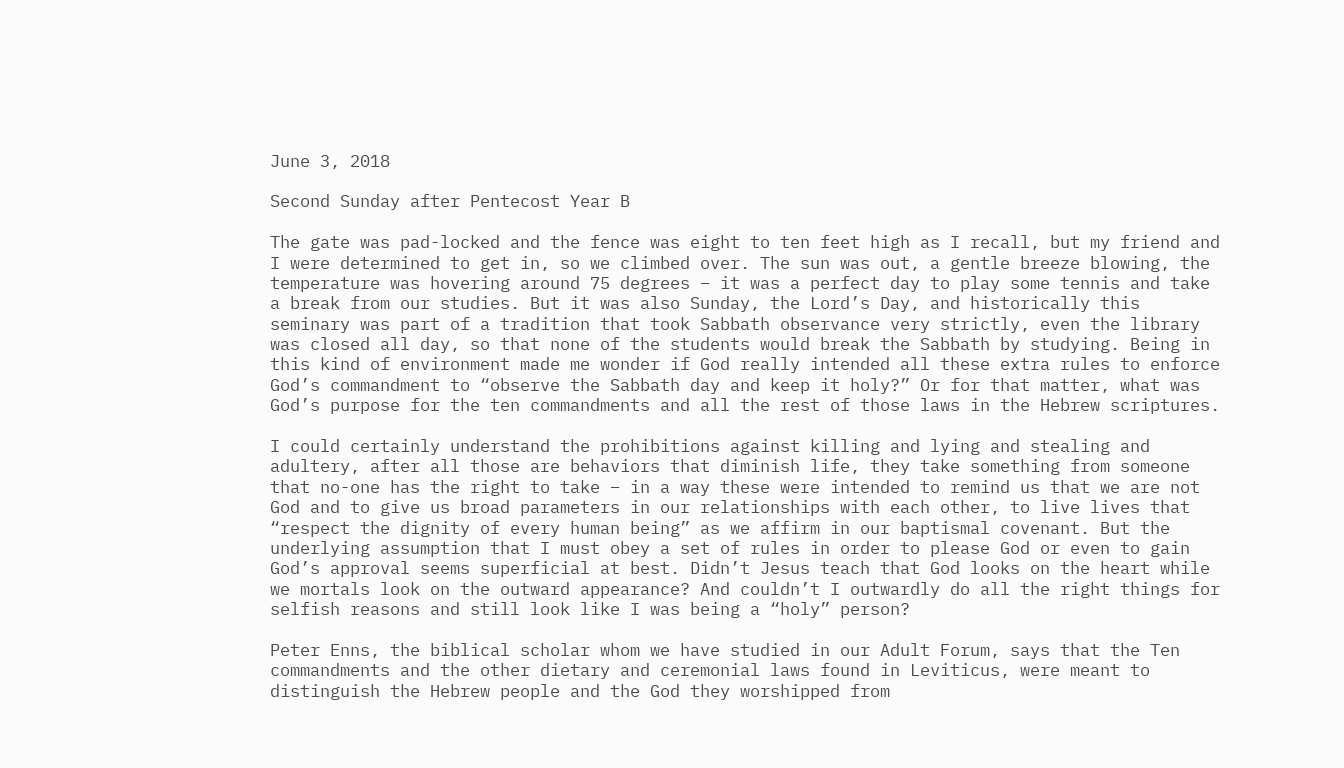June 3, 2018

Second Sunday after Pentecost Year B

The gate was pad-locked and the fence was eight to ten feet high as I recall, but my friend and I were determined to get in, so we climbed over. The sun was out, a gentle breeze blowing, the temperature was hovering around 75 degrees – it was a perfect day to play some tennis and take a break from our studies. But it was also Sunday, the Lord’s Day, and historically this seminary was part of a tradition that took Sabbath observance very strictly, even the library was closed all day, so that none of the students would break the Sabbath by studying. Being in this kind of environment made me wonder if God really intended all these extra rules to enforce God’s commandment to “observe the Sabbath day and keep it holy?” Or for that matter, what was God’s purpose for the ten commandments and all the rest of those laws in the Hebrew scriptures.

I could certainly understand the prohibitions against killing and lying and stealing and adultery, after all those are behaviors that diminish life, they take something from someone that no-one has the right to take – in a way these were intended to remind us that we are not God and to give us broad parameters in our relationships with each other, to live lives that “respect the dignity of every human being” as we affirm in our baptismal covenant. But the underlying assumption that I must obey a set of rules in order to please God or even to gain God’s approval seems superficial at best. Didn’t Jesus teach that God looks on the heart while we mortals look on the outward appearance? And couldn’t I outwardly do all the right things for selfish reasons and still look like I was being a “holy” person?

Peter Enns, the biblical scholar whom we have studied in our Adult Forum, says that the Ten commandments and the other dietary and ceremonial laws found in Leviticus, were meant to distinguish the Hebrew people and the God they worshipped from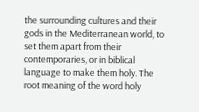the surrounding cultures and their gods in the Mediterranean world, to set them apart from their contemporaries, or in biblical language to make them holy. The root meaning of the word holy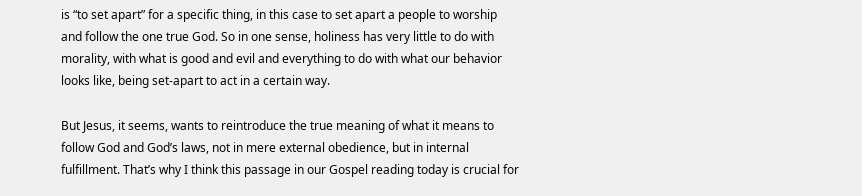is “to set apart” for a specific thing, in this case to set apart a people to worship and follow the one true God. So in one sense, holiness has very little to do with morality, with what is good and evil and everything to do with what our behavior looks like, being set-apart to act in a certain way.

But Jesus, it seems, wants to reintroduce the true meaning of what it means to follow God and God’s laws, not in mere external obedience, but in internal fulfillment. That’s why I think this passage in our Gospel reading today is crucial for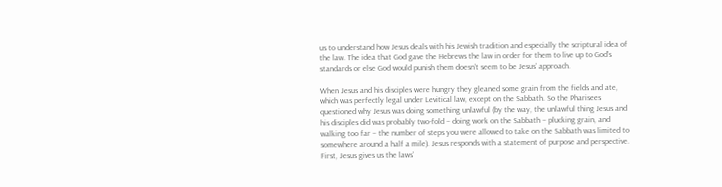us to understand how Jesus deals with his Jewish tradition and especially the scriptural idea of the law. The idea that God gave the Hebrews the law in order for them to live up to God’s standards or else God would punish them doesn’t seem to be Jesus’ approach.

When Jesus and his disciples were hungry they gleaned some grain from the fields and ate, which was perfectly legal under Levitical law, except on the Sabbath. So the Pharisees questioned why Jesus was doing something unlawful (by the way, the unlawful thing Jesus and his disciples did was probably two-fold – doing work on the Sabbath – plucking grain, and walking too far – the number of steps you were allowed to take on the Sabbath was limited to somewhere around a half a mile). Jesus responds with a statement of purpose and perspective. First, Jesus gives us the laws’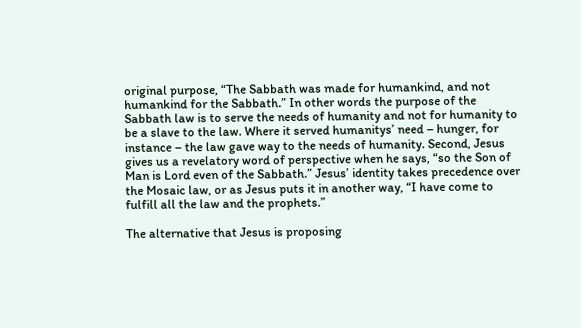original purpose, “The Sabbath was made for humankind, and not humankind for the Sabbath.” In other words the purpose of the Sabbath law is to serve the needs of humanity and not for humanity to be a slave to the law. Where it served humanitys’ need – hunger, for instance – the law gave way to the needs of humanity. Second, Jesus gives us a revelatory word of perspective when he says, “so the Son of Man is Lord even of the Sabbath.” Jesus’ identity takes precedence over the Mosaic law, or as Jesus puts it in another way, “I have come to fulfill all the law and the prophets.”

The alternative that Jesus is proposing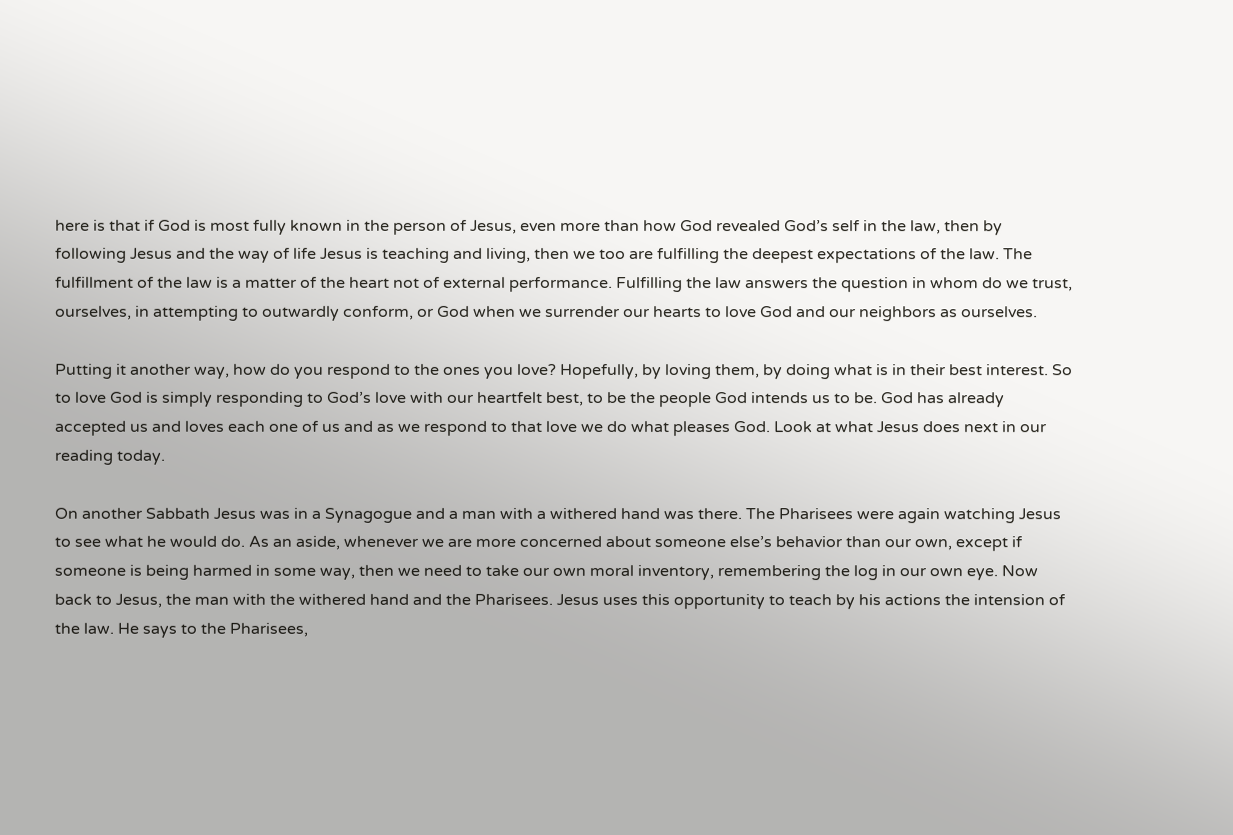here is that if God is most fully known in the person of Jesus, even more than how God revealed God’s self in the law, then by following Jesus and the way of life Jesus is teaching and living, then we too are fulfilling the deepest expectations of the law. The fulfillment of the law is a matter of the heart not of external performance. Fulfilling the law answers the question in whom do we trust, ourselves, in attempting to outwardly conform, or God when we surrender our hearts to love God and our neighbors as ourselves.

Putting it another way, how do you respond to the ones you love? Hopefully, by loving them, by doing what is in their best interest. So to love God is simply responding to God’s love with our heartfelt best, to be the people God intends us to be. God has already accepted us and loves each one of us and as we respond to that love we do what pleases God. Look at what Jesus does next in our reading today.

On another Sabbath Jesus was in a Synagogue and a man with a withered hand was there. The Pharisees were again watching Jesus to see what he would do. As an aside, whenever we are more concerned about someone else’s behavior than our own, except if someone is being harmed in some way, then we need to take our own moral inventory, remembering the log in our own eye. Now back to Jesus, the man with the withered hand and the Pharisees. Jesus uses this opportunity to teach by his actions the intension of the law. He says to the Pharisees,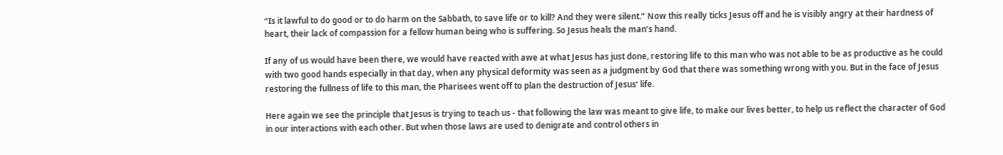“Is it lawful to do good or to do harm on the Sabbath, to save life or to kill? And they were silent.” Now this really ticks Jesus off and he is visibly angry at their hardness of heart, their lack of compassion for a fellow human being who is suffering. So Jesus heals the man’s hand.

If any of us would have been there, we would have reacted with awe at what Jesus has just done, restoring life to this man who was not able to be as productive as he could with two good hands especially in that day, when any physical deformity was seen as a judgment by God that there was something wrong with you. But in the face of Jesus restoring the fullness of life to this man, the Pharisees went off to plan the destruction of Jesus’ life.

Here again we see the principle that Jesus is trying to teach us - that following the law was meant to give life, to make our lives better, to help us reflect the character of God in our interactions with each other. But when those laws are used to denigrate and control others in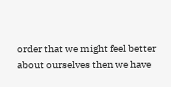order that we might feel better about ourselves then we have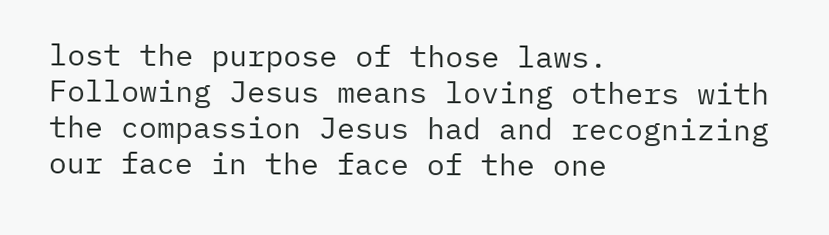lost the purpose of those laws. Following Jesus means loving others with the compassion Jesus had and recognizing our face in the face of the one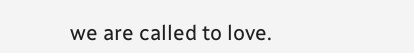we are called to love.